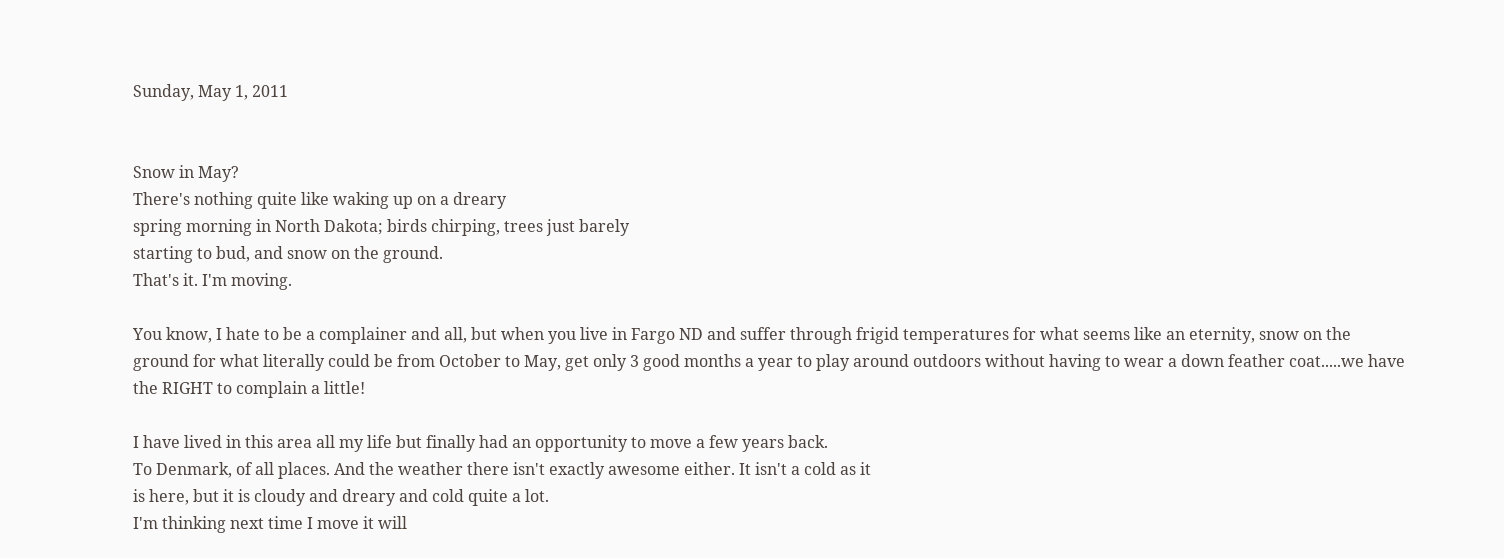Sunday, May 1, 2011


Snow in May?
There's nothing quite like waking up on a dreary
spring morning in North Dakota; birds chirping, trees just barely
starting to bud, and snow on the ground.
That's it. I'm moving.

You know, I hate to be a complainer and all, but when you live in Fargo ND and suffer through frigid temperatures for what seems like an eternity, snow on the ground for what literally could be from October to May, get only 3 good months a year to play around outdoors without having to wear a down feather coat.....we have the RIGHT to complain a little!

I have lived in this area all my life but finally had an opportunity to move a few years back.
To Denmark, of all places. And the weather there isn't exactly awesome either. It isn't a cold as it
is here, but it is cloudy and dreary and cold quite a lot.
I'm thinking next time I move it will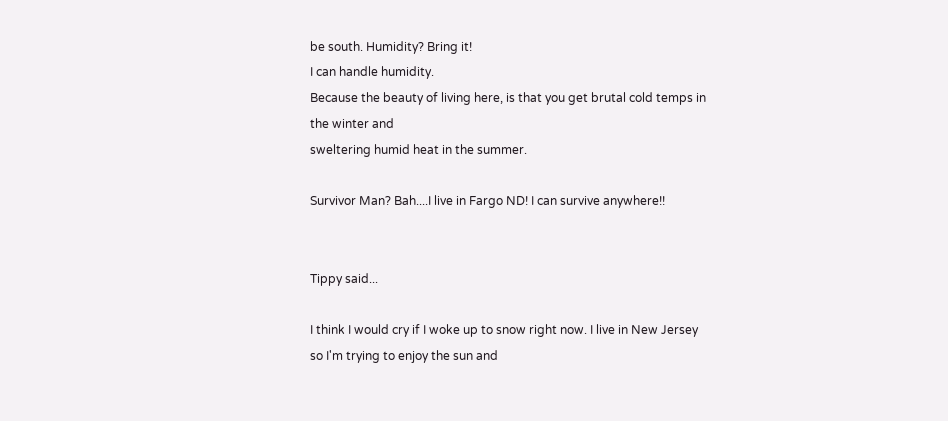be south. Humidity? Bring it!
I can handle humidity.
Because the beauty of living here, is that you get brutal cold temps in the winter and
sweltering humid heat in the summer.

Survivor Man? Bah....I live in Fargo ND! I can survive anywhere!!


Tippy said...

I think I would cry if I woke up to snow right now. I live in New Jersey so I'm trying to enjoy the sun and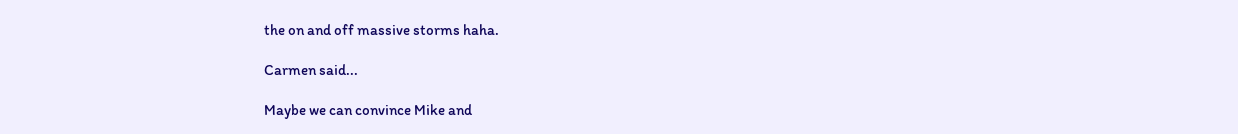the on and off massive storms haha.

Carmen said...

Maybe we can convince Mike and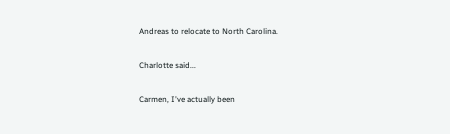Andreas to relocate to North Carolina.

Charlotte said...

Carmen, I've actually been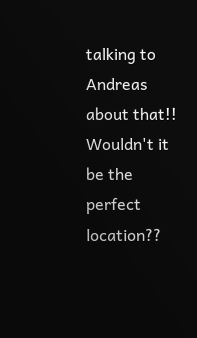talking to Andreas about that!! Wouldn't it be the perfect location??